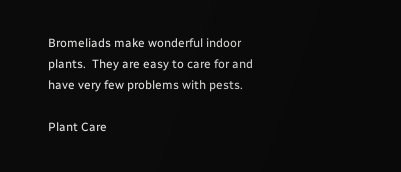Bromeliads make wonderful indoor plants.  They are easy to care for and have very few problems with pests.

Plant Care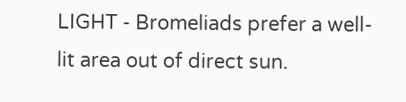LIGHT - Bromeliads prefer a well-lit area out of direct sun.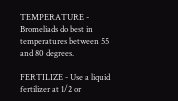TEMPERATURE - Bromeliads do best in temperatures between 55 and 80 degrees.

FERTILIZE - Use a liquid fertilizer at 1/2 or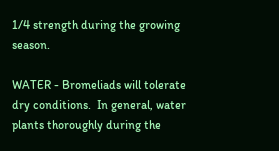1/4 strength during the growing season.

WATER - Bromeliads will tolerate dry conditions.  In general, water plants thoroughly during the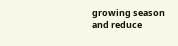growing season and reduce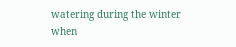watering during the winter when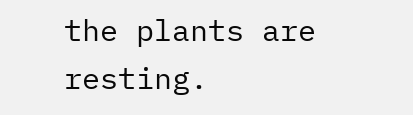the plants are resting.